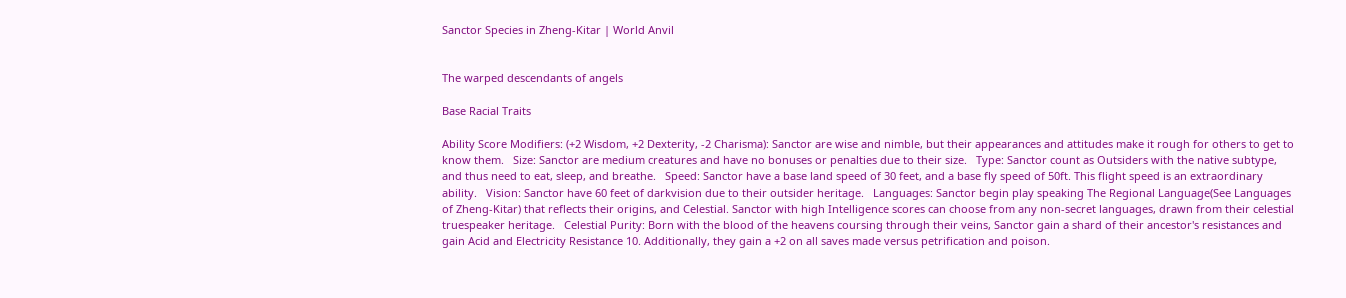Sanctor Species in Zheng-Kitar | World Anvil


The warped descendants of angels

Base Racial Traits

Ability Score Modifiers: (+2 Wisdom, +2 Dexterity, -2 Charisma): Sanctor are wise and nimble, but their appearances and attitudes make it rough for others to get to know them.   Size: Sanctor are medium creatures and have no bonuses or penalties due to their size.   Type: Sanctor count as Outsiders with the native subtype, and thus need to eat, sleep, and breathe.   Speed: Sanctor have a base land speed of 30 feet, and a base fly speed of 50ft. This flight speed is an extraordinary ability.   Vision: Sanctor have 60 feet of darkvision due to their outsider heritage.   Languages: Sanctor begin play speaking The Regional Language(See Languages of Zheng-Kitar) that reflects their origins, and Celestial. Sanctor with high Intelligence scores can choose from any non-secret languages, drawn from their celestial truespeaker heritage.   Celestial Purity: Born with the blood of the heavens coursing through their veins, Sanctor gain a shard of their ancestor's resistances and gain Acid and Electricity Resistance 10. Additionally, they gain a +2 on all saves made versus petrification and poison.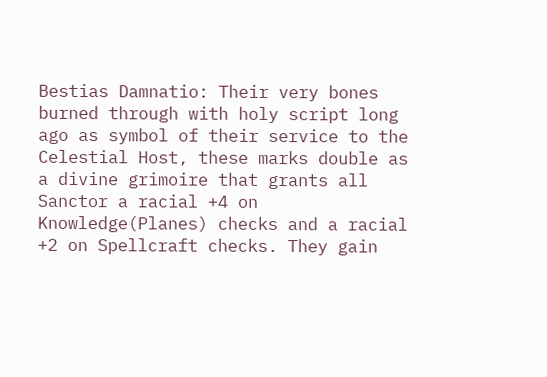Bestias Damnatio: Their very bones burned through with holy script long ago as symbol of their service to the Celestial Host, these marks double as a divine grimoire that grants all Sanctor a racial +4 on Knowledge(Planes) checks and a racial +2 on Spellcraft checks. They gain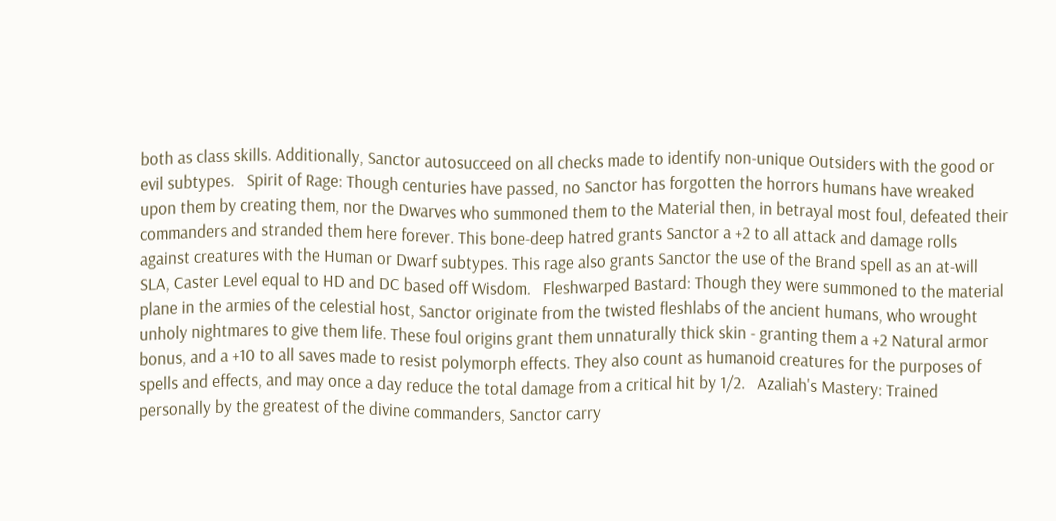both as class skills. Additionally, Sanctor autosucceed on all checks made to identify non-unique Outsiders with the good or evil subtypes.   Spirit of Rage: Though centuries have passed, no Sanctor has forgotten the horrors humans have wreaked upon them by creating them, nor the Dwarves who summoned them to the Material then, in betrayal most foul, defeated their commanders and stranded them here forever. This bone-deep hatred grants Sanctor a +2 to all attack and damage rolls against creatures with the Human or Dwarf subtypes. This rage also grants Sanctor the use of the Brand spell as an at-will SLA, Caster Level equal to HD and DC based off Wisdom.   Fleshwarped Bastard: Though they were summoned to the material plane in the armies of the celestial host, Sanctor originate from the twisted fleshlabs of the ancient humans, who wrought unholy nightmares to give them life. These foul origins grant them unnaturally thick skin - granting them a +2 Natural armor bonus, and a +10 to all saves made to resist polymorph effects. They also count as humanoid creatures for the purposes of spells and effects, and may once a day reduce the total damage from a critical hit by 1/2.   Azaliah's Mastery: Trained personally by the greatest of the divine commanders, Sanctor carry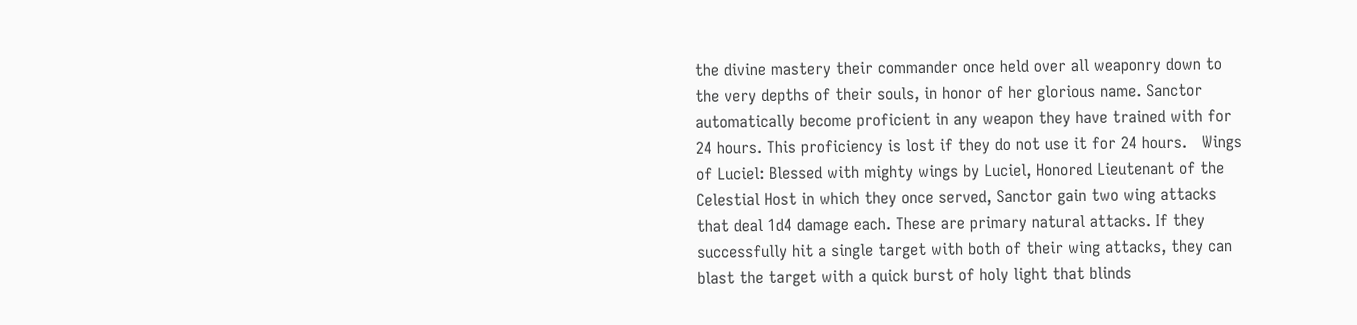the divine mastery their commander once held over all weaponry down to the very depths of their souls, in honor of her glorious name. Sanctor automatically become proficient in any weapon they have trained with for 24 hours. This proficiency is lost if they do not use it for 24 hours.   Wings of Luciel: Blessed with mighty wings by Luciel, Honored Lieutenant of the Celestial Host in which they once served, Sanctor gain two wing attacks that deal 1d4 damage each. These are primary natural attacks. If they successfully hit a single target with both of their wing attacks, they can blast the target with a quick burst of holy light that blinds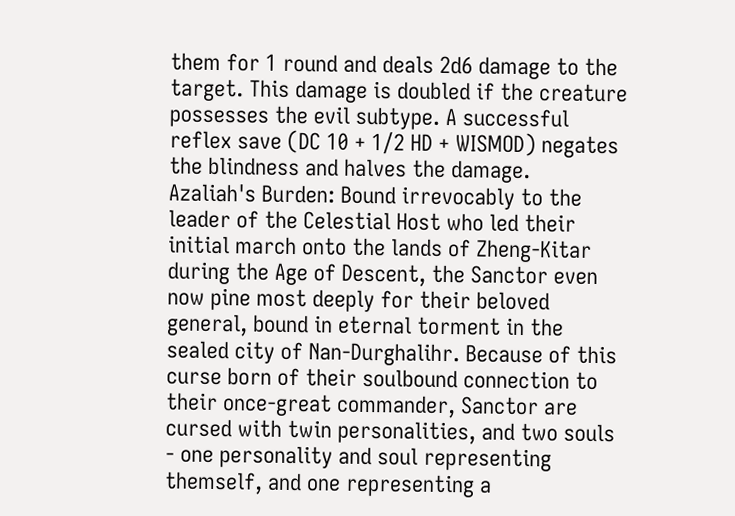them for 1 round and deals 2d6 damage to the target. This damage is doubled if the creature possesses the evil subtype. A successful reflex save (DC 10 + 1/2 HD + WISMOD) negates the blindness and halves the damage.   Azaliah's Burden: Bound irrevocably to the leader of the Celestial Host who led their initial march onto the lands of Zheng-Kitar during the Age of Descent, the Sanctor even now pine most deeply for their beloved general, bound in eternal torment in the sealed city of Nan-Durghalihr. Because of this curse born of their soulbound connection to their once-great commander, Sanctor are cursed with twin personalities, and two souls - one personality and soul representing themself, and one representing a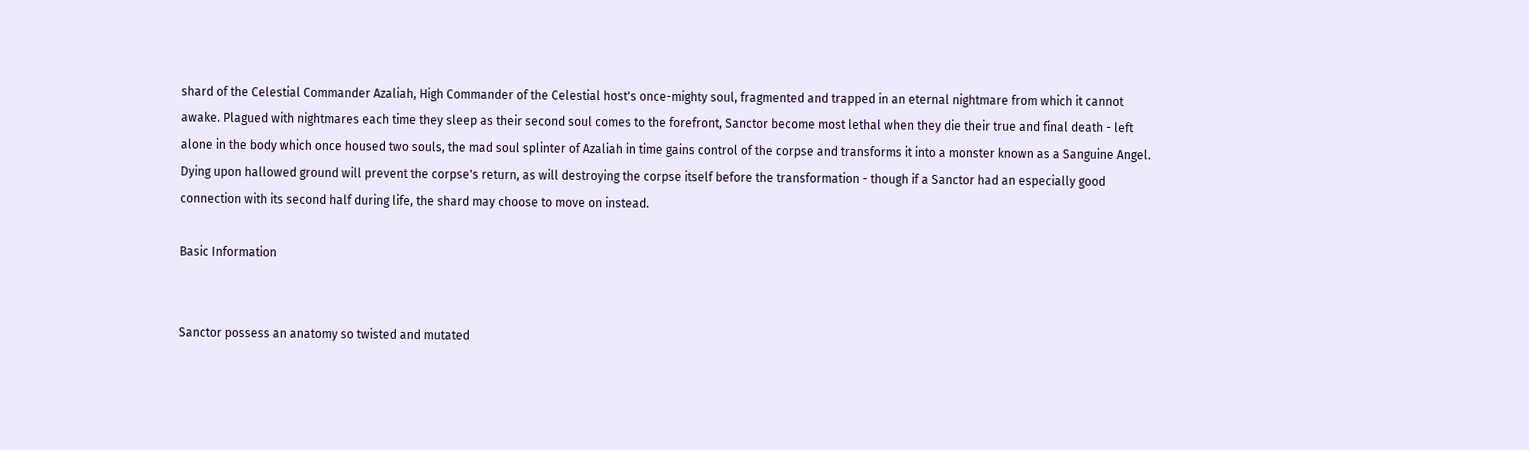shard of the Celestial Commander Azaliah, High Commander of the Celestial host's once-mighty soul, fragmented and trapped in an eternal nightmare from which it cannot awake. Plagued with nightmares each time they sleep as their second soul comes to the forefront, Sanctor become most lethal when they die their true and final death - left alone in the body which once housed two souls, the mad soul splinter of Azaliah in time gains control of the corpse and transforms it into a monster known as a Sanguine Angel. Dying upon hallowed ground will prevent the corpse's return, as will destroying the corpse itself before the transformation - though if a Sanctor had an especially good connection with its second half during life, the shard may choose to move on instead.

Basic Information


Sanctor possess an anatomy so twisted and mutated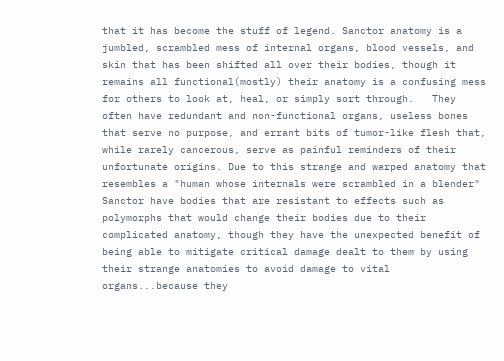that it has become the stuff of legend. Sanctor anatomy is a jumbled, scrambled mess of internal organs, blood vessels, and skin that has been shifted all over their bodies, though it remains all functional(mostly) their anatomy is a confusing mess for others to look at, heal, or simply sort through.   They often have redundant and non-functional organs, useless bones that serve no purpose, and errant bits of tumor-like flesh that, while rarely cancerous, serve as painful reminders of their unfortunate origins. Due to this strange and warped anatomy that resembles a "human whose internals were scrambled in a blender" Sanctor have bodies that are resistant to effects such as polymorphs that would change their bodies due to their complicated anatomy, though they have the unexpected benefit of being able to mitigate critical damage dealt to them by using their strange anatomies to avoid damage to vital organs...because they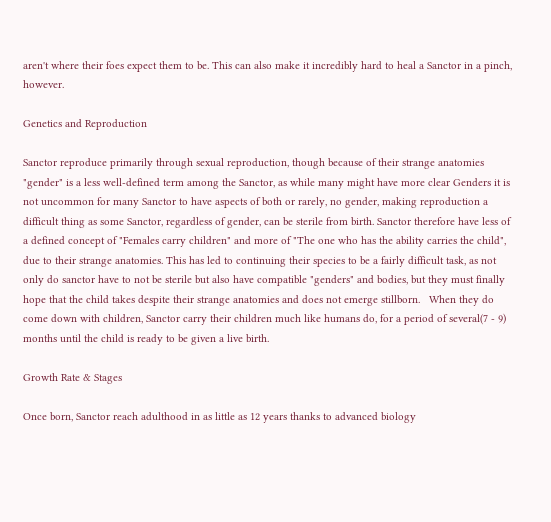aren't where their foes expect them to be. This can also make it incredibly hard to heal a Sanctor in a pinch, however.

Genetics and Reproduction

Sanctor reproduce primarily through sexual reproduction, though because of their strange anatomies "gender" is a less well-defined term among the Sanctor, as while many might have more clear Genders it is not uncommon for many Sanctor to have aspects of both or rarely, no gender, making reproduction a difficult thing as some Sanctor, regardless of gender, can be sterile from birth. Sanctor therefore have less of a defined concept of "Females carry children" and more of "The one who has the ability carries the child", due to their strange anatomies. This has led to continuing their species to be a fairly difficult task, as not only do sanctor have to not be sterile but also have compatible "genders" and bodies, but they must finally hope that the child takes despite their strange anatomies and does not emerge stillborn.   When they do come down with children, Sanctor carry their children much like humans do, for a period of several(7 - 9) months until the child is ready to be given a live birth.

Growth Rate & Stages

Once born, Sanctor reach adulthood in as little as 12 years thanks to advanced biology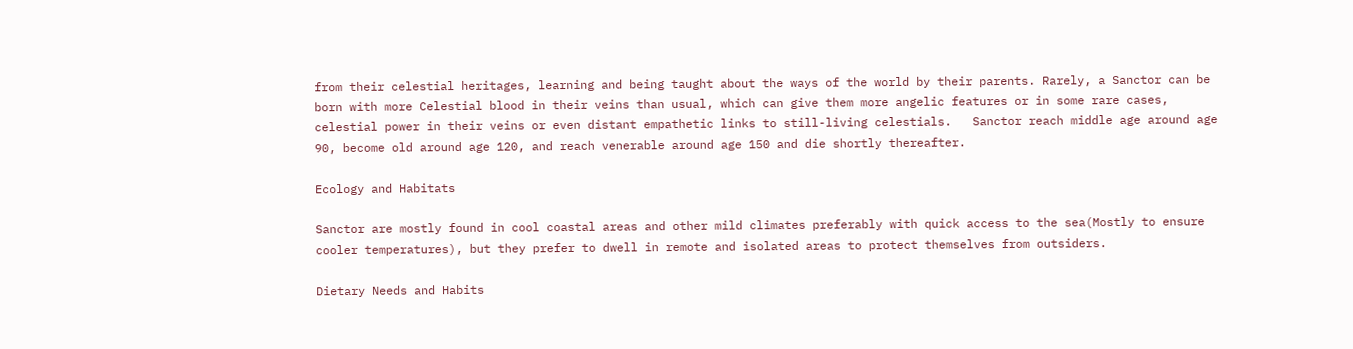from their celestial heritages, learning and being taught about the ways of the world by their parents. Rarely, a Sanctor can be born with more Celestial blood in their veins than usual, which can give them more angelic features or in some rare cases, celestial power in their veins or even distant empathetic links to still-living celestials.   Sanctor reach middle age around age 90, become old around age 120, and reach venerable around age 150 and die shortly thereafter.

Ecology and Habitats

Sanctor are mostly found in cool coastal areas and other mild climates preferably with quick access to the sea(Mostly to ensure cooler temperatures), but they prefer to dwell in remote and isolated areas to protect themselves from outsiders.

Dietary Needs and Habits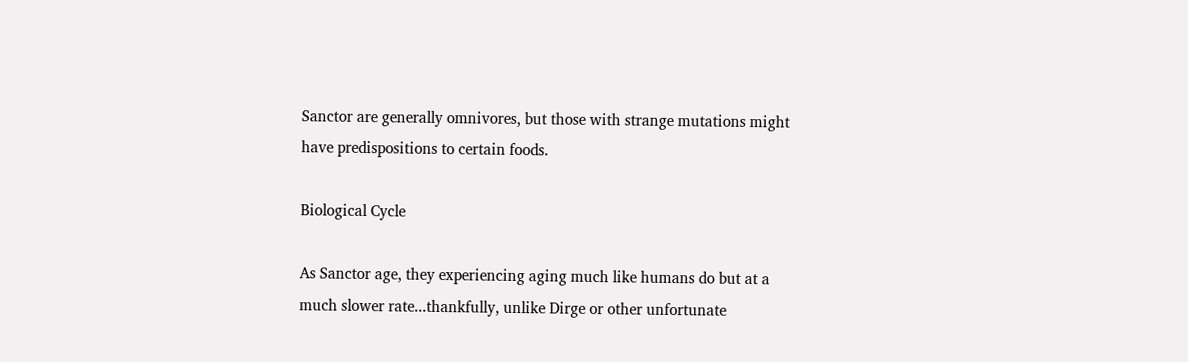Sanctor are generally omnivores, but those with strange mutations might have predispositions to certain foods.

Biological Cycle

As Sanctor age, they experiencing aging much like humans do but at a much slower rate...thankfully, unlike Dirge or other unfortunate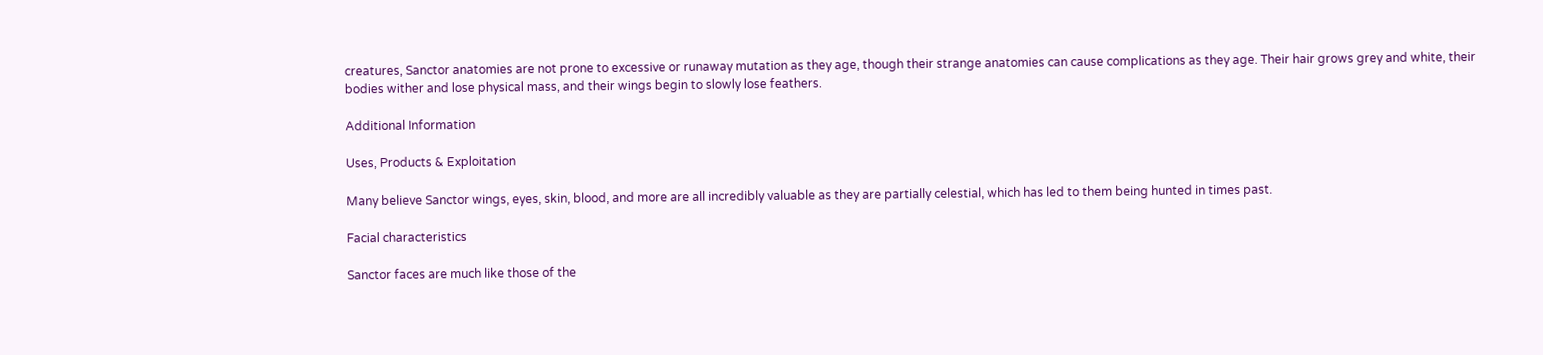creatures, Sanctor anatomies are not prone to excessive or runaway mutation as they age, though their strange anatomies can cause complications as they age. Their hair grows grey and white, their bodies wither and lose physical mass, and their wings begin to slowly lose feathers.

Additional Information

Uses, Products & Exploitation

Many believe Sanctor wings, eyes, skin, blood, and more are all incredibly valuable as they are partially celestial, which has led to them being hunted in times past.

Facial characteristics

Sanctor faces are much like those of the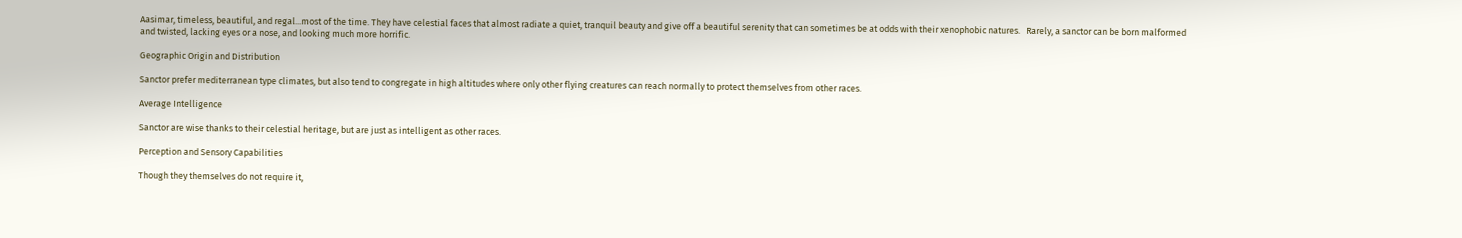Aasimar, timeless, beautiful, and regal...most of the time. They have celestial faces that almost radiate a quiet, tranquil beauty and give off a beautiful serenity that can sometimes be at odds with their xenophobic natures.   Rarely, a sanctor can be born malformed and twisted, lacking eyes or a nose, and looking much more horrific.

Geographic Origin and Distribution

Sanctor prefer mediterranean type climates, but also tend to congregate in high altitudes where only other flying creatures can reach normally to protect themselves from other races.

Average Intelligence

Sanctor are wise thanks to their celestial heritage, but are just as intelligent as other races.

Perception and Sensory Capabilities

Though they themselves do not require it,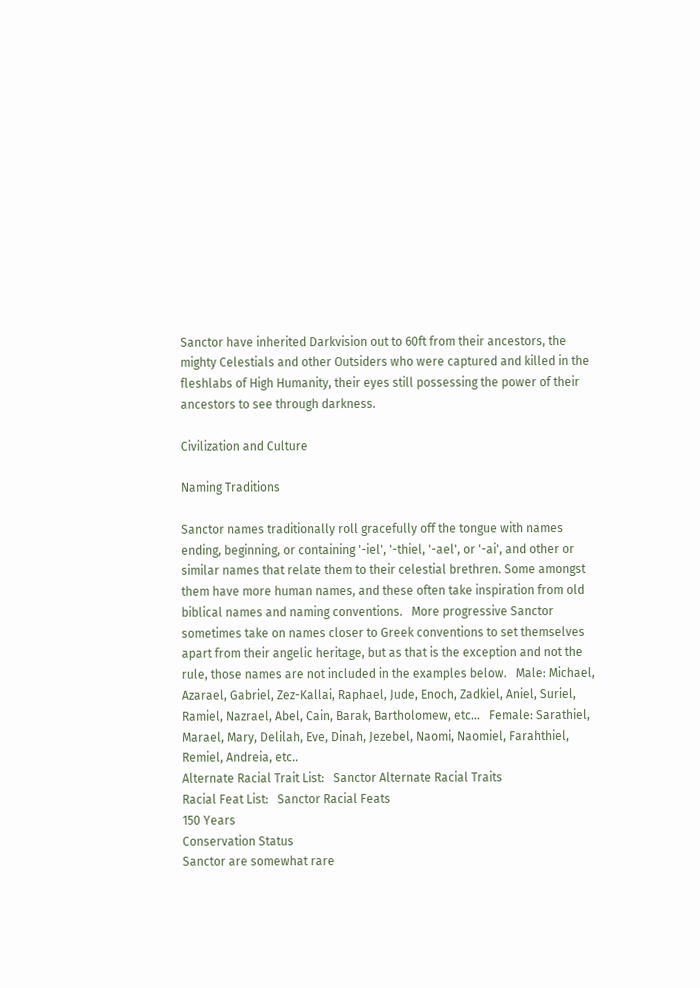Sanctor have inherited Darkvision out to 60ft from their ancestors, the mighty Celestials and other Outsiders who were captured and killed in the fleshlabs of High Humanity, their eyes still possessing the power of their ancestors to see through darkness.

Civilization and Culture

Naming Traditions

Sanctor names traditionally roll gracefully off the tongue with names ending, beginning, or containing '-iel', '-thiel, '-ael', or '-ai', and other or similar names that relate them to their celestial brethren. Some amongst them have more human names, and these often take inspiration from old biblical names and naming conventions.   More progressive Sanctor sometimes take on names closer to Greek conventions to set themselves apart from their angelic heritage, but as that is the exception and not the rule, those names are not included in the examples below.   Male: Michael, Azarael, Gabriel, Zez-Kallai, Raphael, Jude, Enoch, Zadkiel, Aniel, Suriel, Ramiel, Nazrael, Abel, Cain, Barak, Bartholomew, etc…   Female: Sarathiel, Marael, Mary, Delilah, Eve, Dinah, Jezebel, Naomi, Naomiel, Farahthiel, Remiel, Andreia, etc..
Alternate Racial Trait List:   Sanctor Alternate Racial Traits
Racial Feat List:   Sanctor Racial Feats
150 Years
Conservation Status
Sanctor are somewhat rare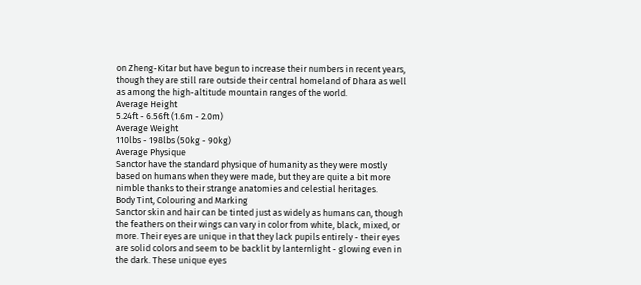on Zheng-Kitar but have begun to increase their numbers in recent years, though they are still rare outside their central homeland of Dhara as well as among the high-altitude mountain ranges of the world.
Average Height
5.24ft - 6.56ft (1.6m - 2.0m)
Average Weight
110lbs - 198lbs (50kg - 90kg)
Average Physique
Sanctor have the standard physique of humanity as they were mostly based on humans when they were made, but they are quite a bit more nimble thanks to their strange anatomies and celestial heritages.
Body Tint, Colouring and Marking
Sanctor skin and hair can be tinted just as widely as humans can, though the feathers on their wings can vary in color from white, black, mixed, or more. Their eyes are unique in that they lack pupils entirely - their eyes are solid colors and seem to be backlit by lanternlight - glowing even in the dark. These unique eyes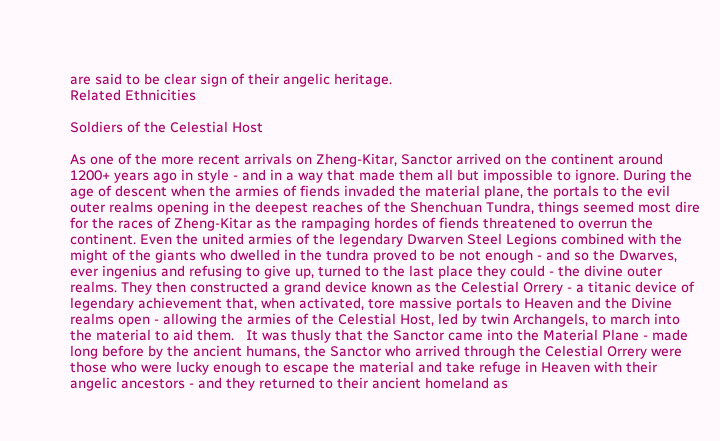are said to be clear sign of their angelic heritage.
Related Ethnicities

Soldiers of the Celestial Host

As one of the more recent arrivals on Zheng-Kitar, Sanctor arrived on the continent around 1200+ years ago in style - and in a way that made them all but impossible to ignore. During the age of descent when the armies of fiends invaded the material plane, the portals to the evil outer realms opening in the deepest reaches of the Shenchuan Tundra, things seemed most dire for the races of Zheng-Kitar as the rampaging hordes of fiends threatened to overrun the continent. Even the united armies of the legendary Dwarven Steel Legions combined with the might of the giants who dwelled in the tundra proved to be not enough - and so the Dwarves, ever ingenius and refusing to give up, turned to the last place they could - the divine outer realms. They then constructed a grand device known as the Celestial Orrery - a titanic device of legendary achievement that, when activated, tore massive portals to Heaven and the Divine realms open - allowing the armies of the Celestial Host, led by twin Archangels, to march into the material to aid them.   It was thusly that the Sanctor came into the Material Plane - made long before by the ancient humans, the Sanctor who arrived through the Celestial Orrery were those who were lucky enough to escape the material and take refuge in Heaven with their angelic ancestors - and they returned to their ancient homeland as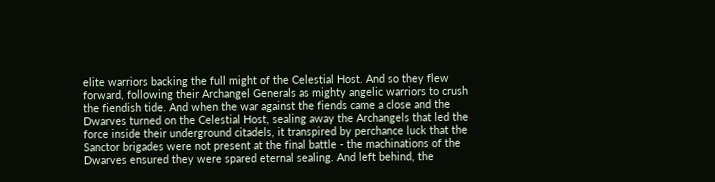elite warriors backing the full might of the Celestial Host. And so they flew forward, following their Archangel Generals as mighty angelic warriors to crush the fiendish tide. And when the war against the fiends came a close and the Dwarves turned on the Celestial Host, sealing away the Archangels that led the force inside their underground citadels, it transpired by perchance luck that the Sanctor brigades were not present at the final battle - the machinations of the Dwarves ensured they were spared eternal sealing. And left behind, the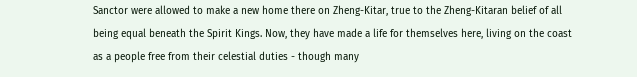Sanctor were allowed to make a new home there on Zheng-Kitar, true to the Zheng-Kitaran belief of all being equal beneath the Spirit Kings. Now, they have made a life for themselves here, living on the coast as a people free from their celestial duties - though many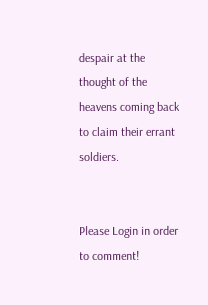despair at the thought of the heavens coming back to claim their errant soldiers.


Please Login in order to comment!